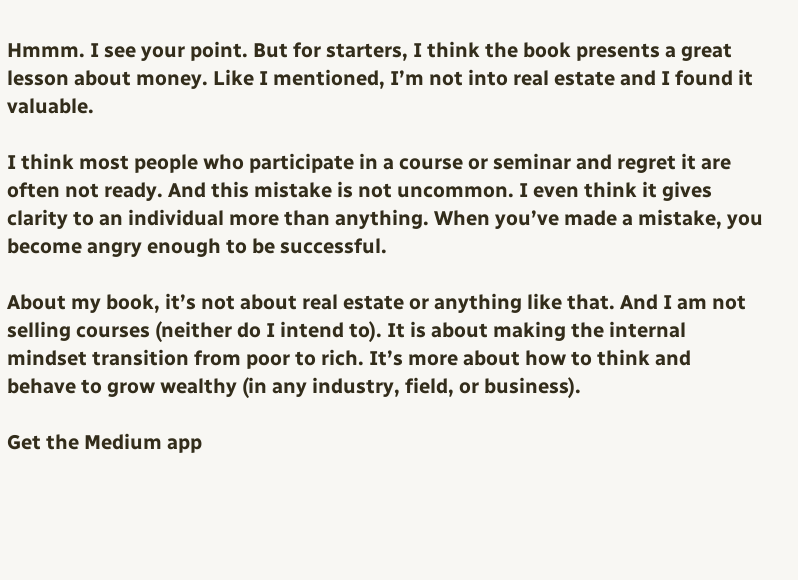Hmmm. I see your point. But for starters, I think the book presents a great lesson about money. Like I mentioned, I’m not into real estate and I found it valuable.

I think most people who participate in a course or seminar and regret it are often not ready. And this mistake is not uncommon. I even think it gives clarity to an individual more than anything. When you’ve made a mistake, you become angry enough to be successful.

About my book, it’s not about real estate or anything like that. And I am not selling courses (neither do I intend to). It is about making the internal mindset transition from poor to rich. It’s more about how to think and behave to grow wealthy (in any industry, field, or business).

Get the Medium app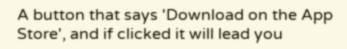A button that says 'Download on the App Store', and if clicked it will lead you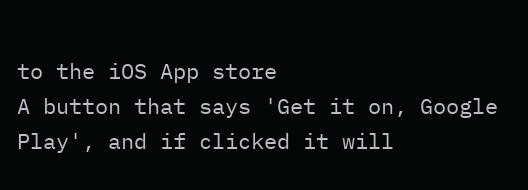to the iOS App store
A button that says 'Get it on, Google Play', and if clicked it will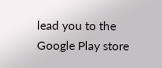lead you to the Google Play store